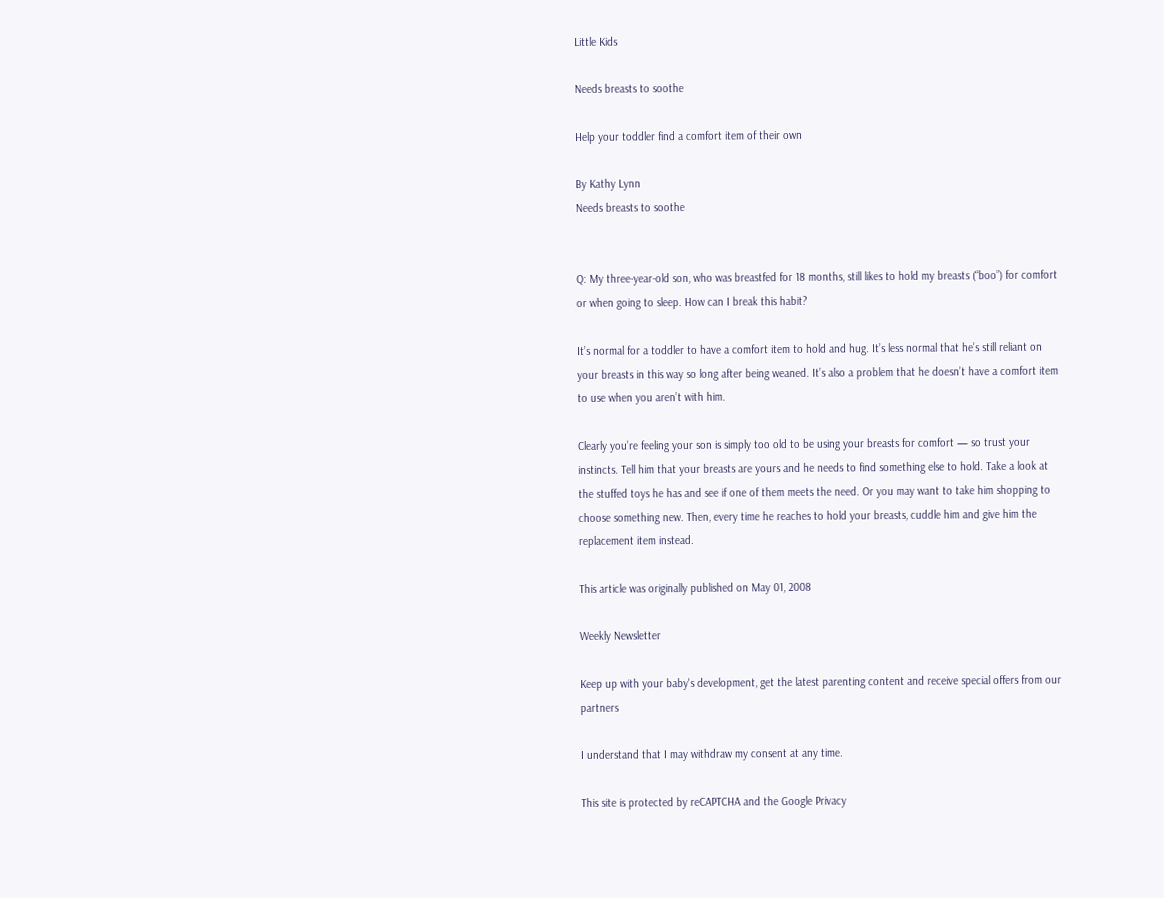Little Kids

Needs breasts to soothe

Help your toddler find a comfort item of their own

By Kathy Lynn
Needs breasts to soothe


Q: My three-year-old son, who was breastfed for 18 months, still likes to hold my breasts (“boo”) for comfort or when going to sleep. How can I break this habit?

It’s normal for a toddler to have a comfort item to hold and hug. It’s less normal that he’s still reliant on your breasts in this way so long after being weaned. It’s also a problem that he doesn’t have a comfort item to use when you aren’t with him.

Clearly you’re feeling your son is simply too old to be using your breasts for comfort — so trust your instincts. Tell him that your breasts are yours and he needs to find something else to hold. Take a look at the stuffed toys he has and see if one of them meets the need. Or you may want to take him shopping to choose something new. Then, every time he reaches to hold your breasts, cuddle him and give him the replacement item instead.

This article was originally published on May 01, 2008

Weekly Newsletter

Keep up with your baby's development, get the latest parenting content and receive special offers from our partners

I understand that I may withdraw my consent at any time.

This site is protected by reCAPTCHA and the Google Privacy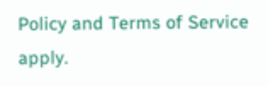Policy and Terms of Service apply.